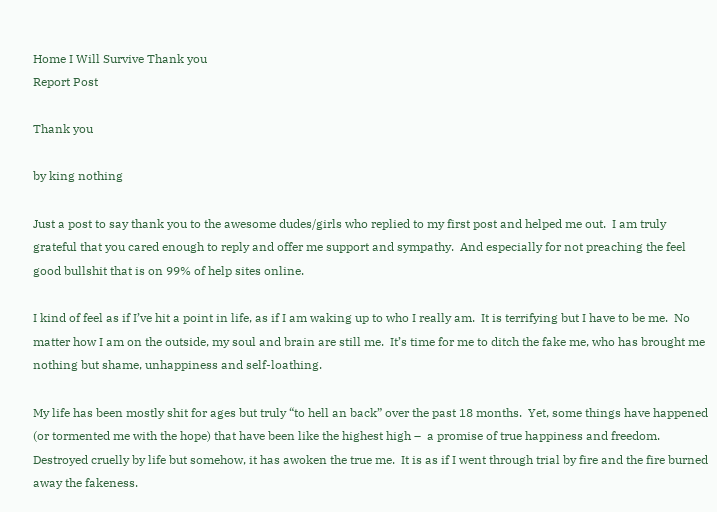Home I Will Survive Thank you
Report Post

Thank you

by king nothing

Just a post to say thank you to the awesome dudes/girls who replied to my first post and helped me out.  I am truly grateful that you cared enough to reply and offer me support and sympathy.  And especially for not preaching the feel good bullshit that is on 99% of help sites online.

I kind of feel as if I’ve hit a point in life, as if I am waking up to who I really am.  It is terrifying but I have to be me.  No matter how I am on the outside, my soul and brain are still me.  It’s time for me to ditch the fake me, who has brought me nothing but shame, unhappiness and self-loathing.

My life has been mostly shit for ages but truly “to hell an back” over the past 18 months.  Yet, some things have happened (or tormented me with the hope) that have been like the highest high –  a promise of true happiness and freedom.  Destroyed cruelly by life but somehow, it has awoken the true me.  It is as if I went through trial by fire and the fire burned away the fakeness.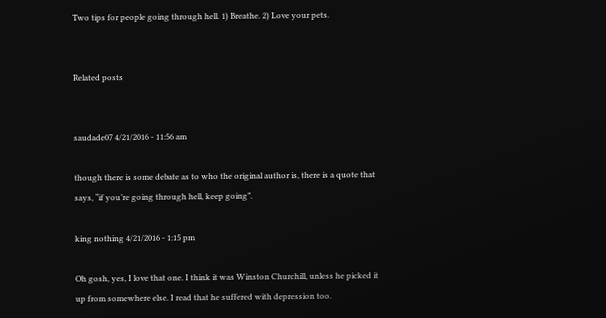Two tips for people going through hell. 1) Breathe. 2) Love your pets.


Related posts


saudade07 4/21/2016 - 11:56 am

though there is some debate as to who the original author is, there is a quote that says, “if you’re going through hell, keep going”.

king nothing 4/21/2016 - 1:15 pm

Oh gosh, yes, I love that one. I think it was Winston Churchill, unless he picked it up from somewhere else. I read that he suffered with depression too.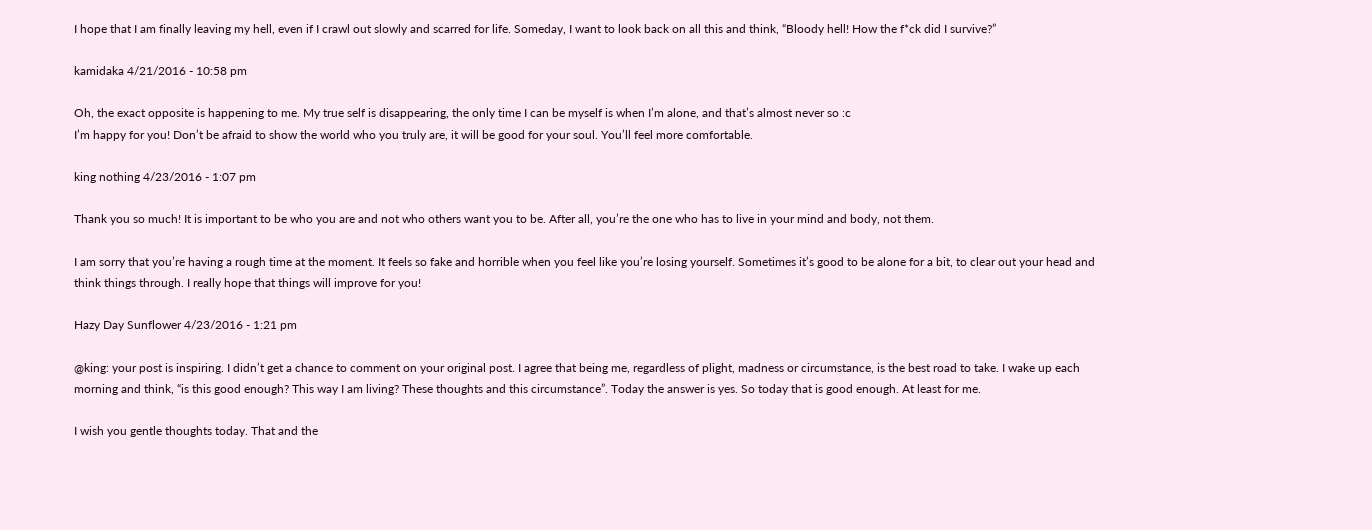I hope that I am finally leaving my hell, even if I crawl out slowly and scarred for life. Someday, I want to look back on all this and think, “Bloody hell! How the f*ck did I survive?”

kamidaka 4/21/2016 - 10:58 pm

Oh, the exact opposite is happening to me. My true self is disappearing, the only time I can be myself is when I’m alone, and that’s almost never so :c
I’m happy for you! Don’t be afraid to show the world who you truly are, it will be good for your soul. You’ll feel more comfortable.

king nothing 4/23/2016 - 1:07 pm

Thank you so much! It is important to be who you are and not who others want you to be. After all, you’re the one who has to live in your mind and body, not them.

I am sorry that you’re having a rough time at the moment. It feels so fake and horrible when you feel like you’re losing yourself. Sometimes it’s good to be alone for a bit, to clear out your head and think things through. I really hope that things will improve for you!

Hazy Day Sunflower 4/23/2016 - 1:21 pm

@king: your post is inspiring. I didn’t get a chance to comment on your original post. I agree that being me, regardless of plight, madness or circumstance, is the best road to take. I wake up each morning and think, “is this good enough? This way I am living? These thoughts and this circumstance”. Today the answer is yes. So today that is good enough. At least for me.

I wish you gentle thoughts today. That and the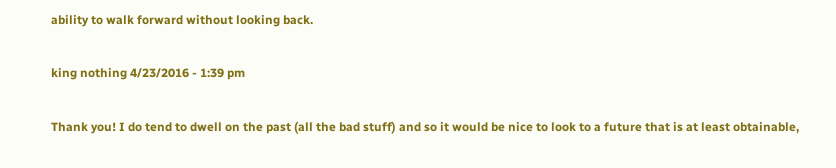ability to walk forward without looking back.

king nothing 4/23/2016 - 1:39 pm

Thank you! I do tend to dwell on the past (all the bad stuff) and so it would be nice to look to a future that is at least obtainable,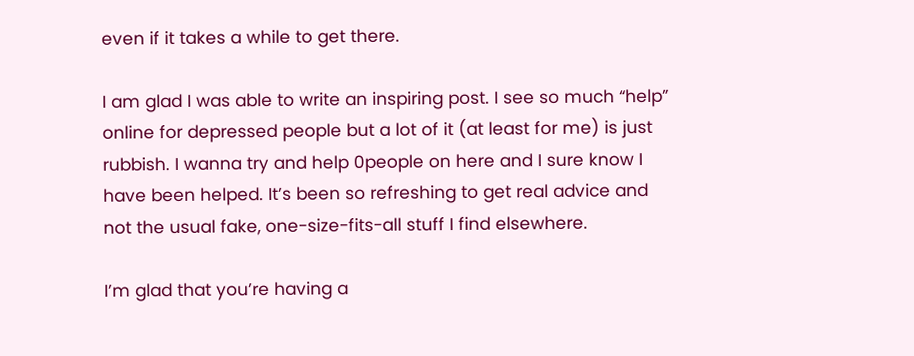even if it takes a while to get there.

I am glad I was able to write an inspiring post. I see so much “help” online for depressed people but a lot of it (at least for me) is just rubbish. I wanna try and help 0people on here and I sure know I have been helped. It’s been so refreshing to get real advice and not the usual fake, one-size-fits-all stuff I find elsewhere.

I’m glad that you’re having a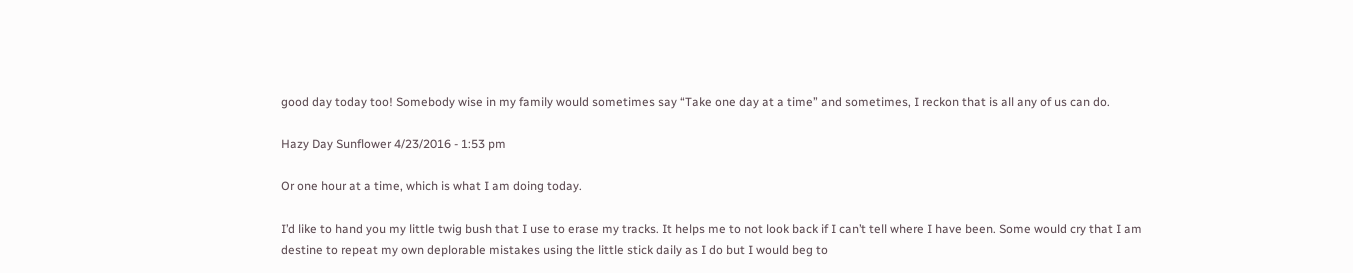good day today too! Somebody wise in my family would sometimes say “Take one day at a time” and sometimes, I reckon that is all any of us can do.

Hazy Day Sunflower 4/23/2016 - 1:53 pm

Or one hour at a time, which is what I am doing today.

I’d like to hand you my little twig bush that I use to erase my tracks. It helps me to not look back if I can’t tell where I have been. Some would cry that I am destine to repeat my own deplorable mistakes using the little stick daily as I do but I would beg to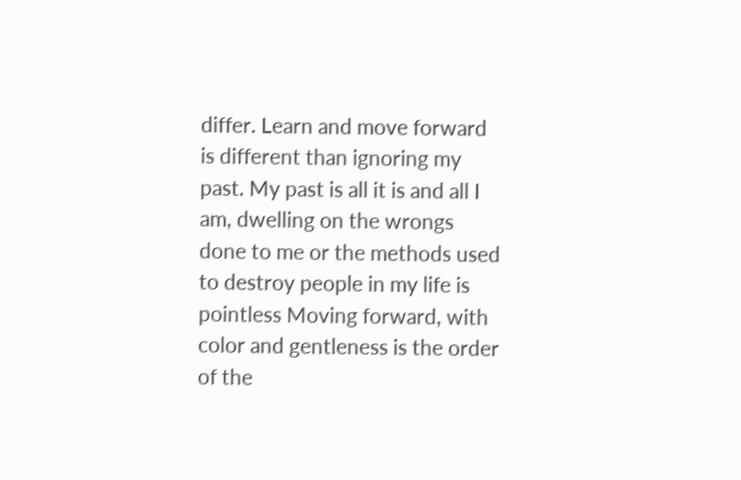differ. Learn and move forward is different than ignoring my past. My past is all it is and all I am, dwelling on the wrongs done to me or the methods used to destroy people in my life is pointless Moving forward, with color and gentleness is the order of the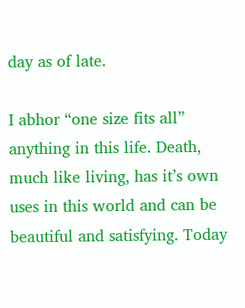day as of late.

I abhor “one size fits all” anything in this life. Death, much like living, has it’s own uses in this world and can be beautiful and satisfying. Today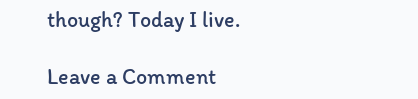though? Today I live.

Leave a Comment